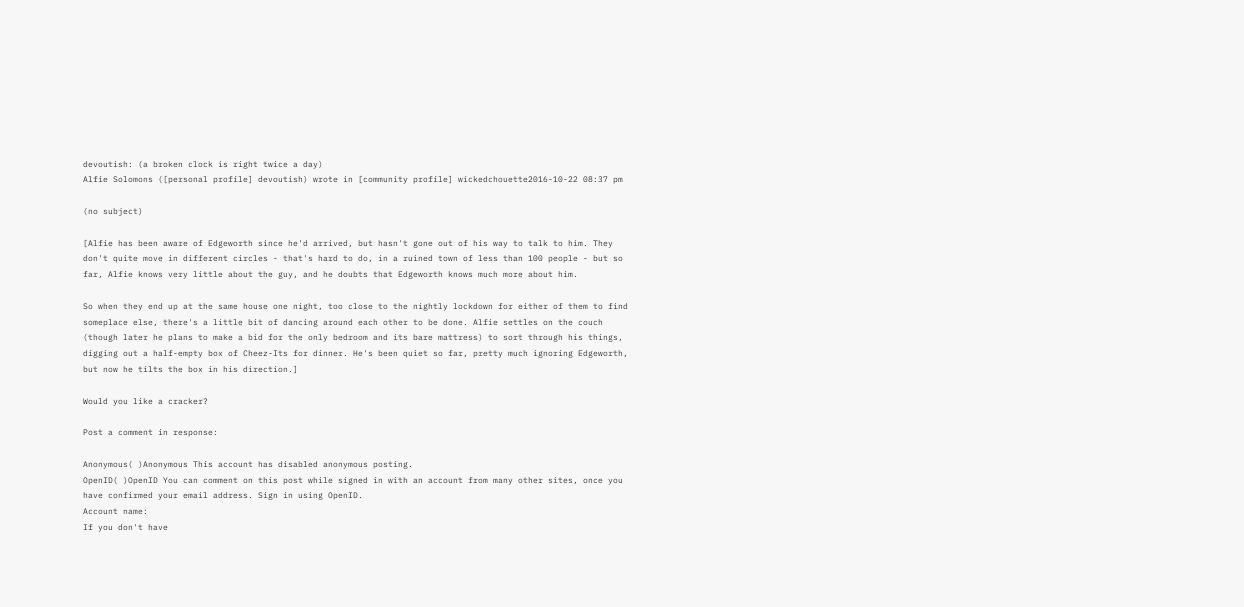devoutish: (a broken clock is right twice a day)
Alfie Solomons ([personal profile] devoutish) wrote in [community profile] wickedchouette2016-10-22 08:37 pm

(no subject)

[Alfie has been aware of Edgeworth since he'd arrived, but hasn't gone out of his way to talk to him. They don't quite move in different circles - that's hard to do, in a ruined town of less than 100 people - but so far, Alfie knows very little about the guy, and he doubts that Edgeworth knows much more about him.

So when they end up at the same house one night, too close to the nightly lockdown for either of them to find someplace else, there's a little bit of dancing around each other to be done. Alfie settles on the couch (though later he plans to make a bid for the only bedroom and its bare mattress) to sort through his things, digging out a half-empty box of Cheez-Its for dinner. He's been quiet so far, pretty much ignoring Edgeworth, but now he tilts the box in his direction.]

Would you like a cracker?

Post a comment in response:

Anonymous( )Anonymous This account has disabled anonymous posting.
OpenID( )OpenID You can comment on this post while signed in with an account from many other sites, once you have confirmed your email address. Sign in using OpenID.
Account name:
If you don't have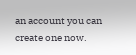an account you can create one now.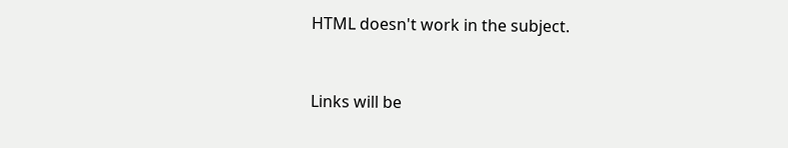HTML doesn't work in the subject.


Links will be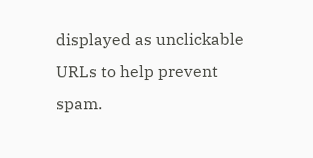displayed as unclickable URLs to help prevent spam.